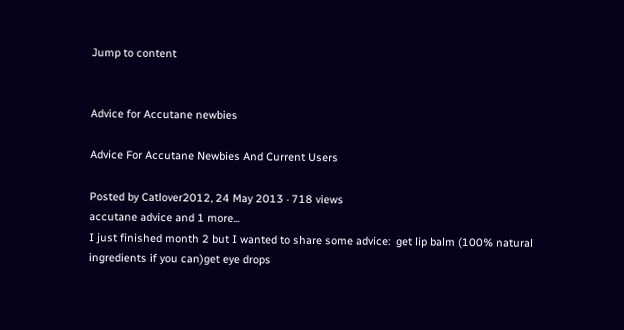Jump to content


Advice for Accutane newbies

Advice For Accutane Newbies And Current Users

Posted by Catlover2012, 24 May 2013 · 718 views
accutane advice and 1 more...
I just finished month 2 but I wanted to share some advice:  get lip balm (100% natural ingredients if you can)get eye drops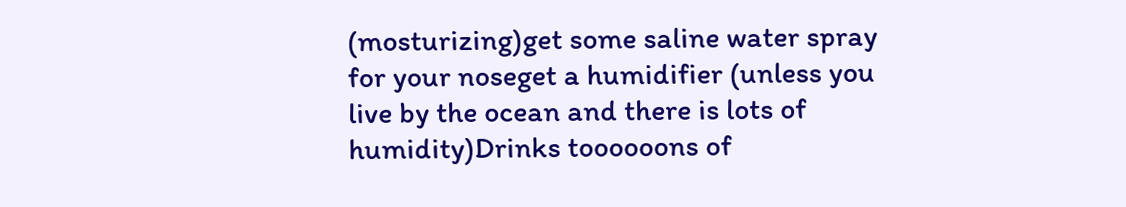(mosturizing)get some saline water spray for your noseget a humidifier (unless you live by the ocean and there is lots of humidity)Drinks toooooons of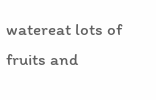watereat lots of fruits and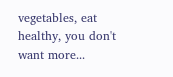vegetables, eat healthy, you don't want more...